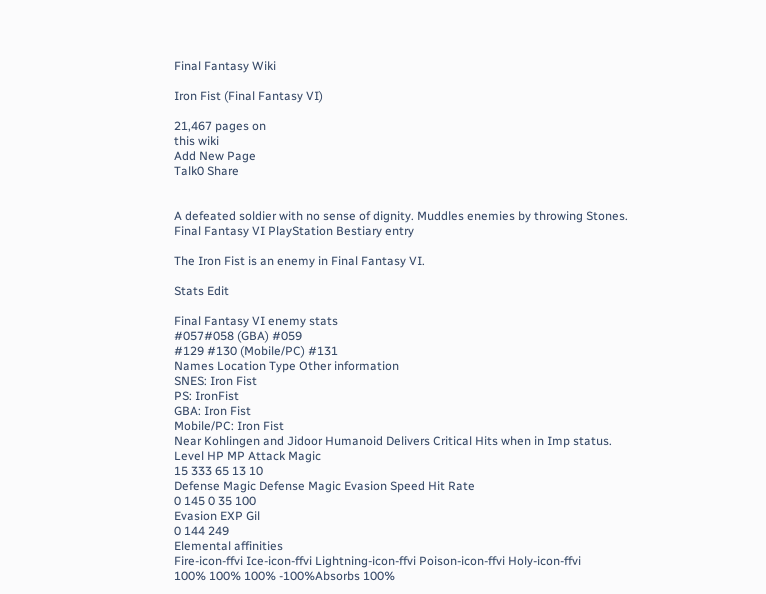Final Fantasy Wiki

Iron Fist (Final Fantasy VI)

21,467 pages on
this wiki
Add New Page
Talk0 Share


A defeated soldier with no sense of dignity. Muddles enemies by throwing Stones.
Final Fantasy VI PlayStation Bestiary entry

The Iron Fist is an enemy in Final Fantasy VI.

Stats Edit

Final Fantasy VI enemy stats
#057#058 (GBA) #059
#129 #130 (Mobile/PC) #131
Names Location Type Other information
SNES: Iron Fist
PS: IronFist
GBA: Iron Fist
Mobile/PC: Iron Fist
Near Kohlingen and Jidoor Humanoid Delivers Critical Hits when in Imp status.
Level HP MP Attack Magic
15 333 65 13 10
Defense Magic Defense Magic Evasion Speed Hit Rate
0 145 0 35 100
Evasion EXP Gil
0 144 249
Elemental affinities
Fire-icon-ffvi Ice-icon-ffvi Lightning-icon-ffvi Poison-icon-ffvi Holy-icon-ffvi
100% 100% 100% -100%Absorbs 100%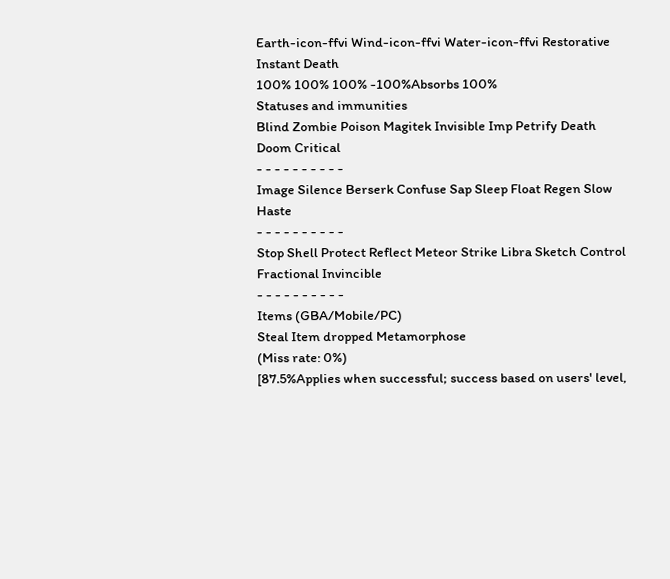Earth-icon-ffvi Wind-icon-ffvi Water-icon-ffvi Restorative Instant Death
100% 100% 100% -100%Absorbs 100%
Statuses and immunities
Blind Zombie Poison Magitek Invisible Imp Petrify Death Doom Critical
- - - - - - - - - -
Image Silence Berserk Confuse Sap Sleep Float Regen Slow Haste
- - - - - - - - - -
Stop Shell Protect Reflect Meteor Strike Libra Sketch Control Fractional Invincible
- - - - - - - - - -
Items (GBA/Mobile/PC)
Steal Item dropped Metamorphose
(Miss rate: 0%)
[87.5%Applies when successful; success based on users' level,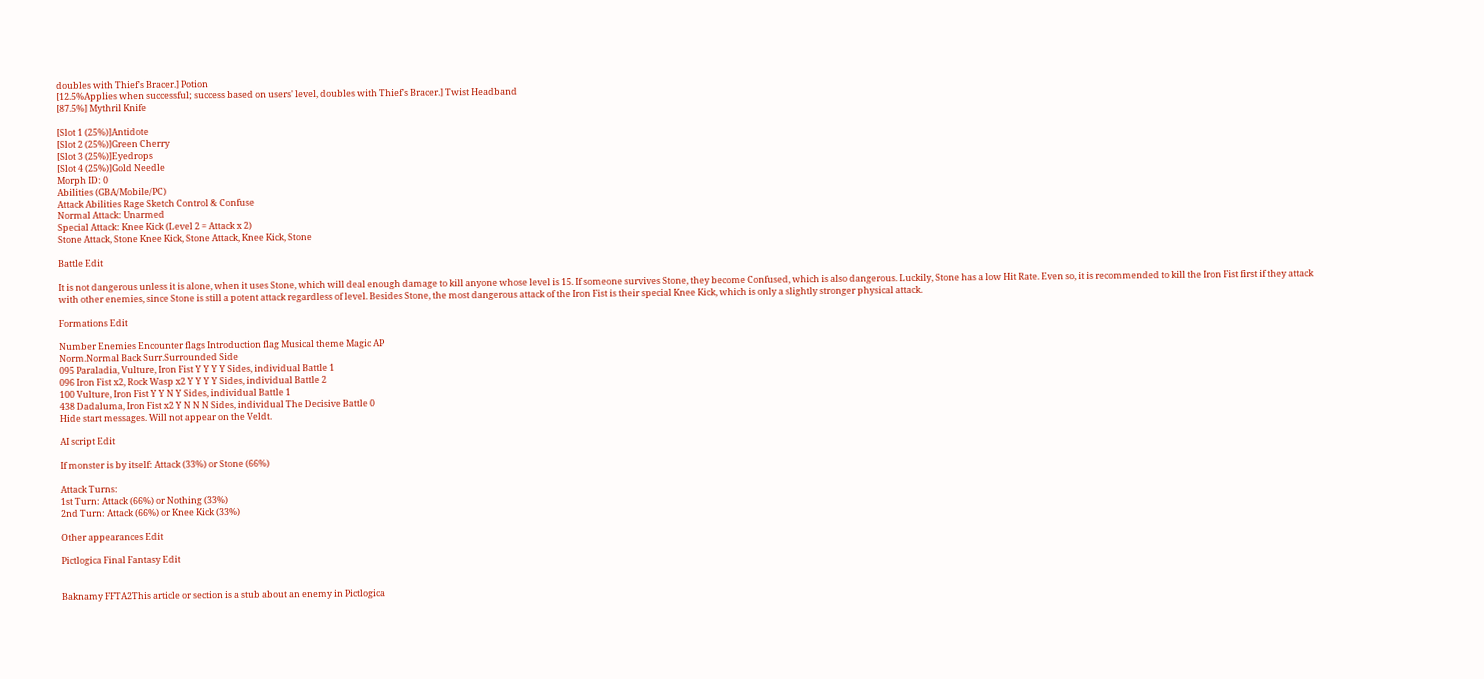doubles with Thief's Bracer.] Potion
[12.5%Applies when successful; success based on users' level, doubles with Thief's Bracer.] Twist Headband
[87.5%] Mythril Knife

[Slot 1 (25%)]Antidote
[Slot 2 (25%)]Green Cherry
[Slot 3 (25%)]Eyedrops
[Slot 4 (25%)]Gold Needle
Morph ID: 0
Abilities (GBA/Mobile/PC)
Attack Abilities Rage Sketch Control & Confuse
Normal Attack: Unarmed
Special Attack: Knee Kick (Level 2 = Attack x 2)
Stone Attack, Stone Knee Kick, Stone Attack, Knee Kick, Stone

Battle Edit

It is not dangerous unless it is alone, when it uses Stone, which will deal enough damage to kill anyone whose level is 15. If someone survives Stone, they become Confused, which is also dangerous. Luckily, Stone has a low Hit Rate. Even so, it is recommended to kill the Iron Fist first if they attack with other enemies, since Stone is still a potent attack regardless of level. Besides Stone, the most dangerous attack of the Iron Fist is their special Knee Kick, which is only a slightly stronger physical attack.

Formations Edit

Number Enemies Encounter flags Introduction flag Musical theme Magic AP
Norm.Normal Back Surr.Surrounded Side
095 Paraladia, Vulture, Iron Fist Y Y Y Y Sides, individual Battle 1
096 Iron Fist x2, Rock Wasp x2 Y Y Y Y Sides, individual Battle 2
100 Vulture, Iron Fist Y Y N Y Sides, individual Battle 1
438 Dadaluma, Iron Fist x2 Y N N N Sides, individual The Decisive Battle 0
Hide start messages. Will not appear on the Veldt.

AI script Edit

If monster is by itself: Attack (33%) or Stone (66%)

Attack Turns:
1st Turn: Attack (66%) or Nothing (33%)
2nd Turn: Attack (66%) or Knee Kick (33%)

Other appearances Edit

Pictlogica Final Fantasy Edit


Baknamy FFTA2This article or section is a stub about an enemy in Pictlogica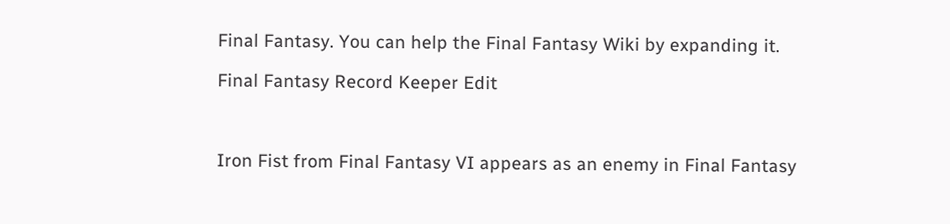Final Fantasy. You can help the Final Fantasy Wiki by expanding it.

Final Fantasy Record Keeper Edit



Iron Fist from Final Fantasy VI appears as an enemy in Final Fantasy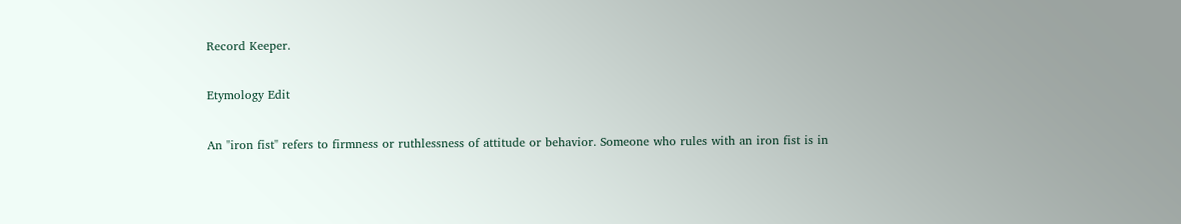Record Keeper.

Etymology Edit

An "iron fist" refers to firmness or ruthlessness of attitude or behavior. Someone who rules with an iron fist is in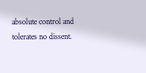absolute control and tolerates no dissent.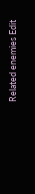Related enemies Edit